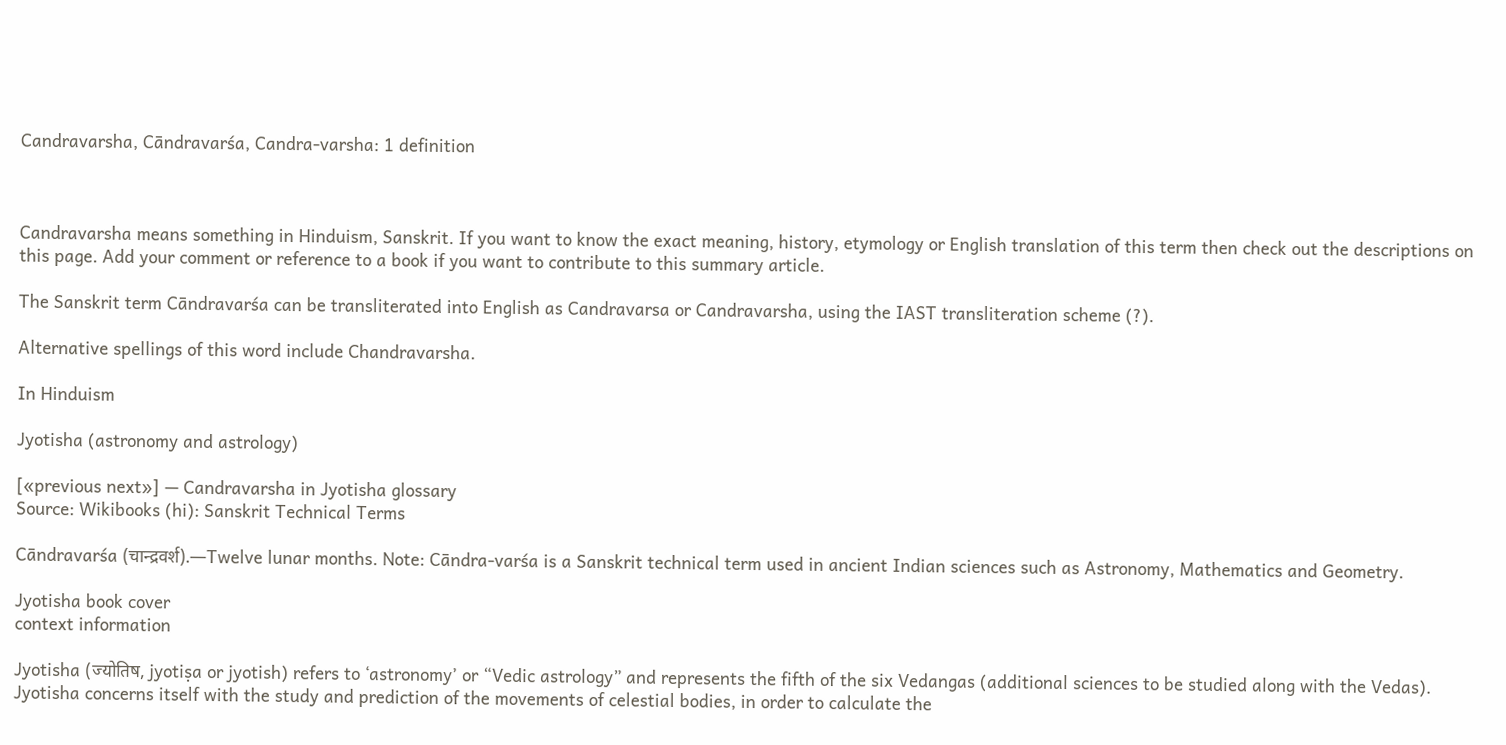Candravarsha, Cāndravarśa, Candra-varsha: 1 definition



Candravarsha means something in Hinduism, Sanskrit. If you want to know the exact meaning, history, etymology or English translation of this term then check out the descriptions on this page. Add your comment or reference to a book if you want to contribute to this summary article.

The Sanskrit term Cāndravarśa can be transliterated into English as Candravarsa or Candravarsha, using the IAST transliteration scheme (?).

Alternative spellings of this word include Chandravarsha.

In Hinduism

Jyotisha (astronomy and astrology)

[«previous next»] — Candravarsha in Jyotisha glossary
Source: Wikibooks (hi): Sanskrit Technical Terms

Cāndravarśa (चान्द्रवर्श).—Twelve lunar months. Note: Cāndra-varśa is a Sanskrit technical term used in ancient Indian sciences such as Astronomy, Mathematics and Geometry.

Jyotisha book cover
context information

Jyotisha (ज्योतिष, jyotiṣa or jyotish) refers to ‘astronomy’ or “Vedic astrology” and represents the fifth of the six Vedangas (additional sciences to be studied along with the Vedas). Jyotisha concerns itself with the study and prediction of the movements of celestial bodies, in order to calculate the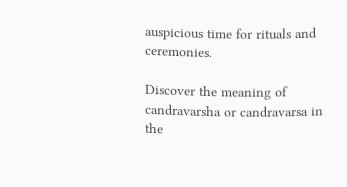auspicious time for rituals and ceremonies.

Discover the meaning of candravarsha or candravarsa in the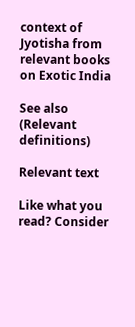context of Jyotisha from relevant books on Exotic India

See also (Relevant definitions)

Relevant text

Like what you read? Consider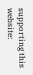supporting this website: